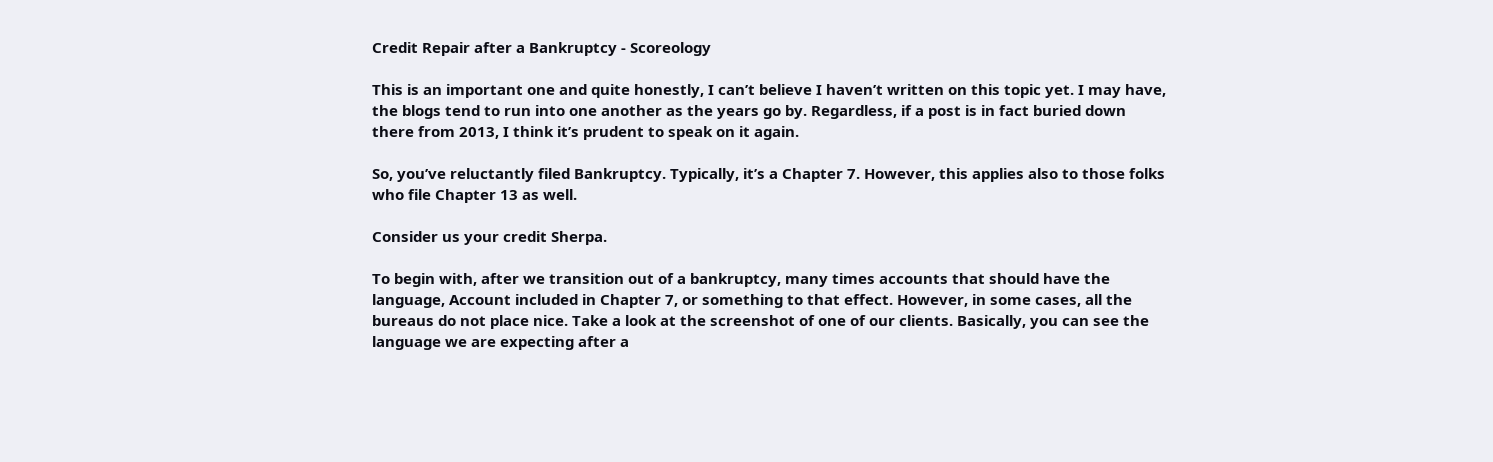Credit Repair after a Bankruptcy - Scoreology

This is an important one and quite honestly, I can’t believe I haven’t written on this topic yet. I may have, the blogs tend to run into one another as the years go by. Regardless, if a post is in fact buried down there from 2013, I think it’s prudent to speak on it again.

So, you’ve reluctantly filed Bankruptcy. Typically, it’s a Chapter 7. However, this applies also to those folks who file Chapter 13 as well.

Consider us your credit Sherpa.

To begin with, after we transition out of a bankruptcy, many times accounts that should have the language, Account included in Chapter 7, or something to that effect. However, in some cases, all the bureaus do not place nice. Take a look at the screenshot of one of our clients. Basically, you can see the language we are expecting after a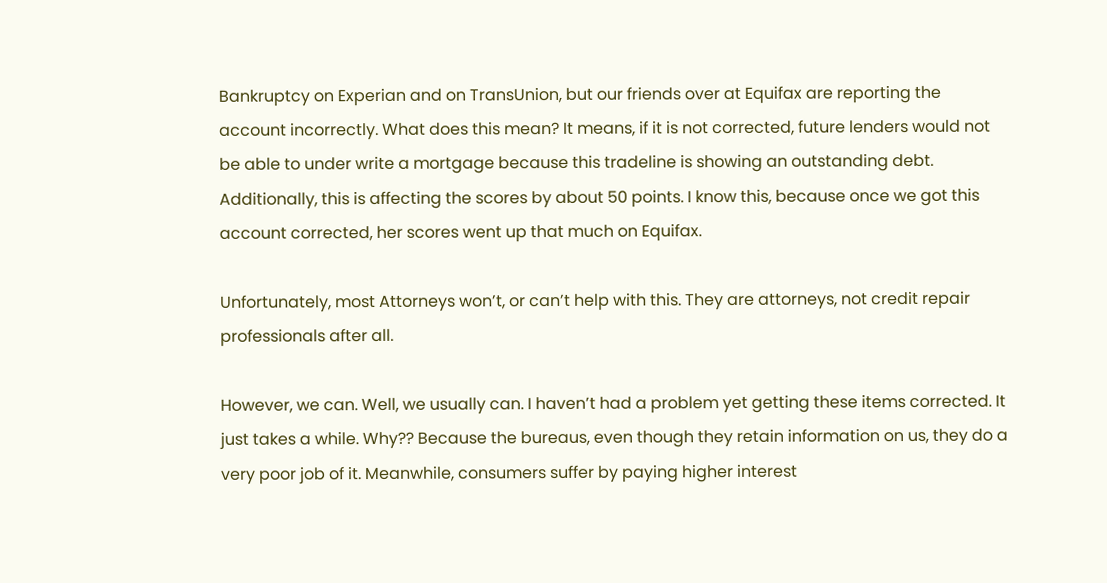Bankruptcy on Experian and on TransUnion, but our friends over at Equifax are reporting the account incorrectly. What does this mean? It means, if it is not corrected, future lenders would not be able to under write a mortgage because this tradeline is showing an outstanding debt. Additionally, this is affecting the scores by about 50 points. I know this, because once we got this account corrected, her scores went up that much on Equifax.

Unfortunately, most Attorneys won’t, or can’t help with this. They are attorneys, not credit repair professionals after all.

However, we can. Well, we usually can. I haven’t had a problem yet getting these items corrected. It just takes a while. Why?? Because the bureaus, even though they retain information on us, they do a very poor job of it. Meanwhile, consumers suffer by paying higher interest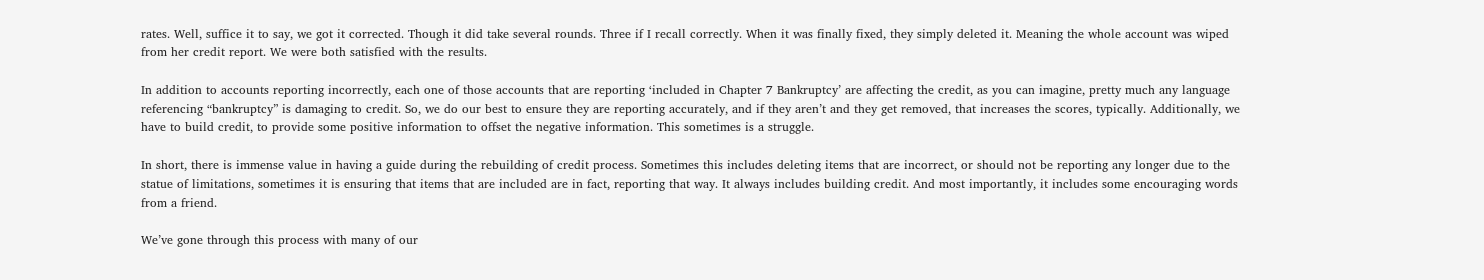rates. Well, suffice it to say, we got it corrected. Though it did take several rounds. Three if I recall correctly. When it was finally fixed, they simply deleted it. Meaning the whole account was wiped from her credit report. We were both satisfied with the results.

In addition to accounts reporting incorrectly, each one of those accounts that are reporting ‘included in Chapter 7 Bankruptcy’ are affecting the credit, as you can imagine, pretty much any language referencing “bankruptcy” is damaging to credit. So, we do our best to ensure they are reporting accurately, and if they aren’t and they get removed, that increases the scores, typically. Additionally, we have to build credit, to provide some positive information to offset the negative information. This sometimes is a struggle.

In short, there is immense value in having a guide during the rebuilding of credit process. Sometimes this includes deleting items that are incorrect, or should not be reporting any longer due to the statue of limitations, sometimes it is ensuring that items that are included are in fact, reporting that way. It always includes building credit. And most importantly, it includes some encouraging words from a friend.

We’ve gone through this process with many of our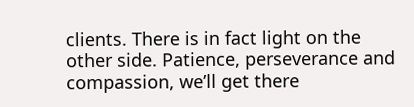clients. There is in fact light on the other side. Patience, perseverance and compassion, we’ll get there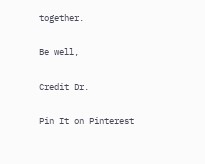together.

Be well,

Credit Dr.

Pin It on Pinterest